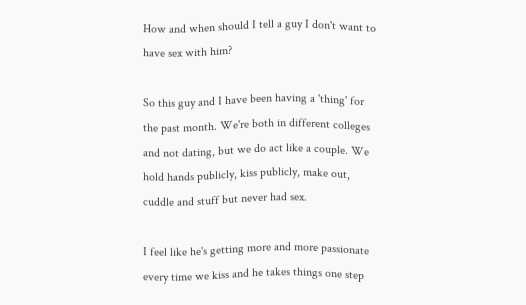How and when should I tell a guy I don't want to have sex with him?

So this guy and I have been having a 'thing' for the past month. We're both in different colleges and not dating, but we do act like a couple. We hold hands publicly, kiss publicly, make out, cuddle and stuff but never had sex.

I feel like he's getting more and more passionate every time we kiss and he takes things one step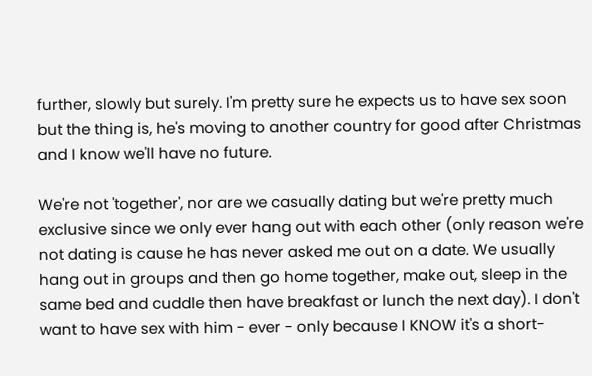further, slowly but surely. I'm pretty sure he expects us to have sex soon but the thing is, he's moving to another country for good after Christmas and I know we'll have no future.

We're not 'together', nor are we casually dating but we're pretty much exclusive since we only ever hang out with each other (only reason we're not dating is cause he has never asked me out on a date. We usually hang out in groups and then go home together, make out, sleep in the same bed and cuddle then have breakfast or lunch the next day). I don't want to have sex with him - ever - only because I KNOW it's a short-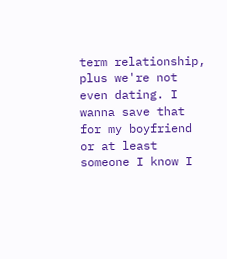term relationship, plus we're not even dating. I wanna save that for my boyfriend or at least someone I know I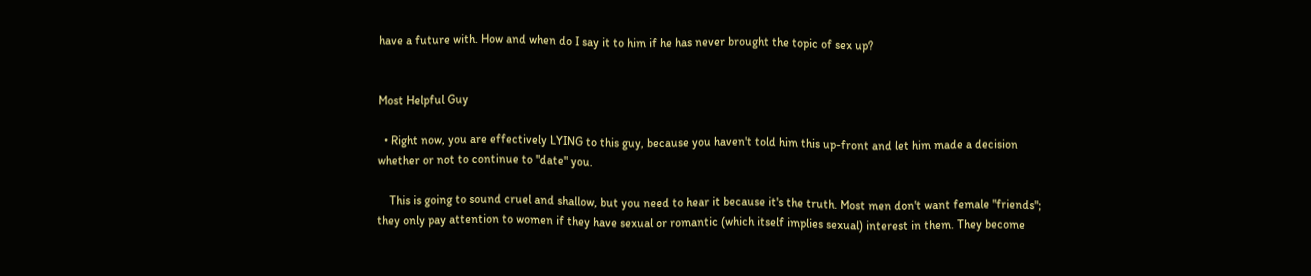have a future with. How and when do I say it to him if he has never brought the topic of sex up?


Most Helpful Guy

  • Right now, you are effectively LYING to this guy, because you haven't told him this up-front and let him made a decision whether or not to continue to "date" you.

    This is going to sound cruel and shallow, but you need to hear it because it's the truth. Most men don't want female "friends"; they only pay attention to women if they have sexual or romantic (which itself implies sexual) interest in them. They become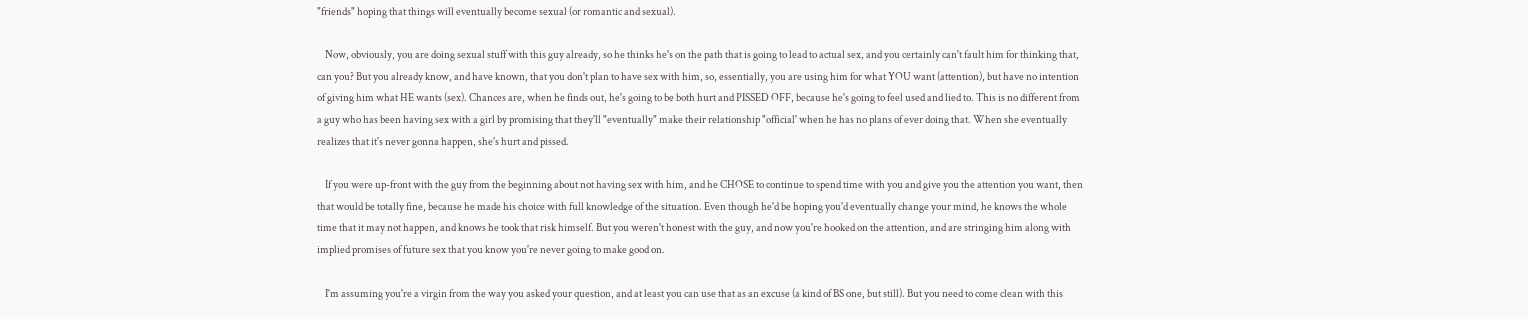"friends" hoping that things will eventually become sexual (or romantic and sexual).

    Now, obviously, you are doing sexual stuff with this guy already, so he thinks he's on the path that is going to lead to actual sex, and you certainly can't fault him for thinking that, can you? But you already know, and have known, that you don't plan to have sex with him, so, essentially, you are using him for what YOU want (attention), but have no intention of giving him what HE wants (sex). Chances are, when he finds out, he's going to be both hurt and PISSED OFF, because he's going to feel used and lied to. This is no different from a guy who has been having sex with a girl by promising that they'll "eventually" make their relationship "official' when he has no plans of ever doing that. When she eventually realizes that it's never gonna happen, she's hurt and pissed.

    If you were up-front with the guy from the beginning about not having sex with him, and he CHOSE to continue to spend time with you and give you the attention you want, then that would be totally fine, because he made his choice with full knowledge of the situation. Even though he'd be hoping you'd eventually change your mind, he knows the whole time that it may not happen, and knows he took that risk himself. But you weren't honest with the guy, and now you're hooked on the attention, and are stringing him along with implied promises of future sex that you know you're never going to make good on.

    I'm assuming you're a virgin from the way you asked your question, and at least you can use that as an excuse (a kind of BS one, but still). But you need to come clean with this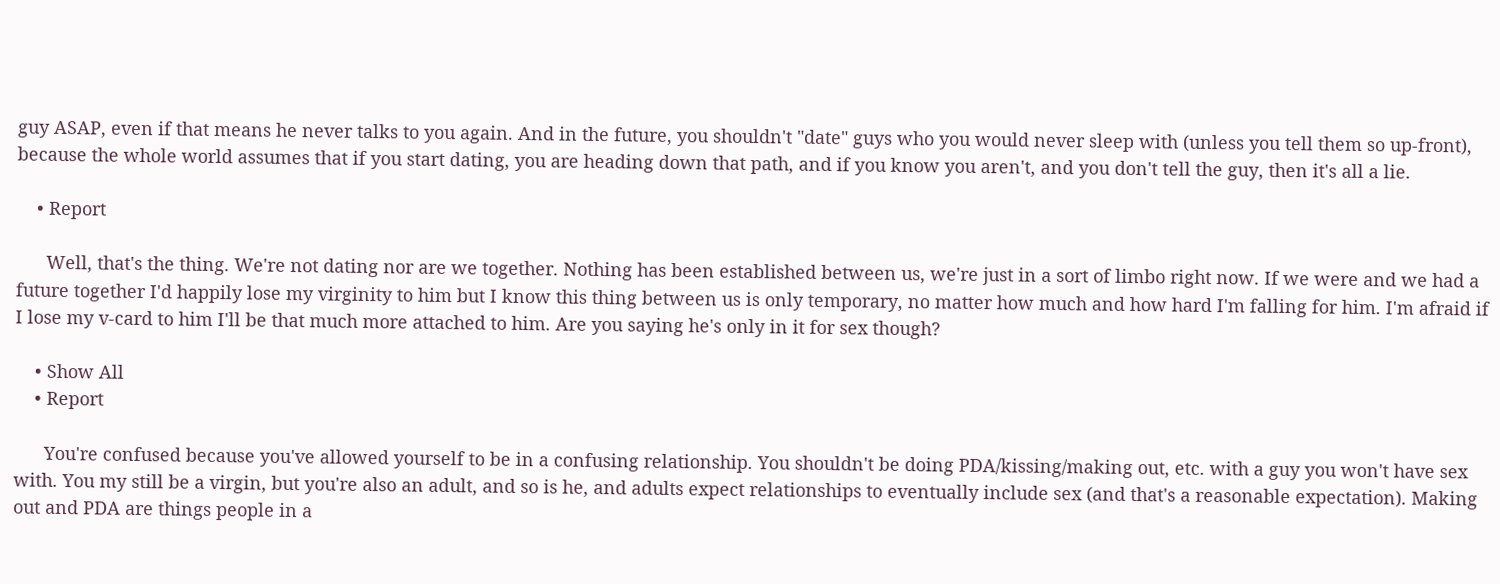guy ASAP, even if that means he never talks to you again. And in the future, you shouldn't "date" guys who you would never sleep with (unless you tell them so up-front), because the whole world assumes that if you start dating, you are heading down that path, and if you know you aren't, and you don't tell the guy, then it's all a lie.

    • Report

      Well, that's the thing. We're not dating nor are we together. Nothing has been established between us, we're just in a sort of limbo right now. If we were and we had a future together I'd happily lose my virginity to him but I know this thing between us is only temporary, no matter how much and how hard I'm falling for him. I'm afraid if I lose my v-card to him I'll be that much more attached to him. Are you saying he's only in it for sex though?

    • Show All
    • Report

      You're confused because you've allowed yourself to be in a confusing relationship. You shouldn't be doing PDA/kissing/making out, etc. with a guy you won't have sex with. You my still be a virgin, but you're also an adult, and so is he, and adults expect relationships to eventually include sex (and that's a reasonable expectation). Making out and PDA are things people in a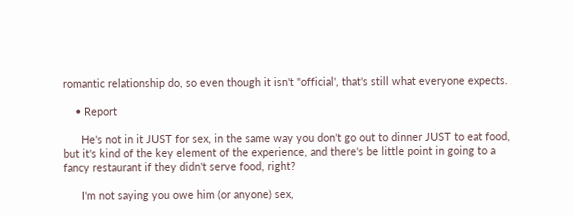romantic relationship do, so even though it isn't "official', that's still what everyone expects.

    • Report

      He's not in it JUST for sex, in the same way you don't go out to dinner JUST to eat food, but it's kind of the key element of the experience, and there's be little point in going to a fancy restaurant if they didn't serve food, right?

      I'm not saying you owe him (or anyone) sex,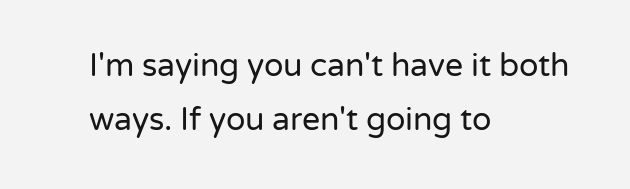I'm saying you can't have it both ways. If you aren't going to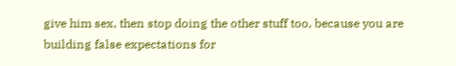give him sex, then stop doing the other stuff too, because you are building false expectations for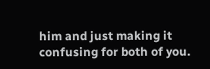him and just making it confusing for both of you.